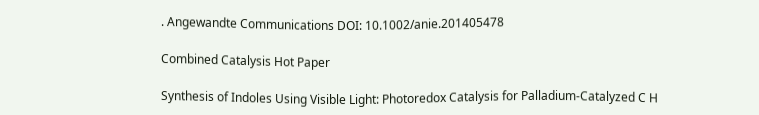. Angewandte Communications DOI: 10.1002/anie.201405478

Combined Catalysis Hot Paper

Synthesis of Indoles Using Visible Light: Photoredox Catalysis for Palladium-Catalyzed C H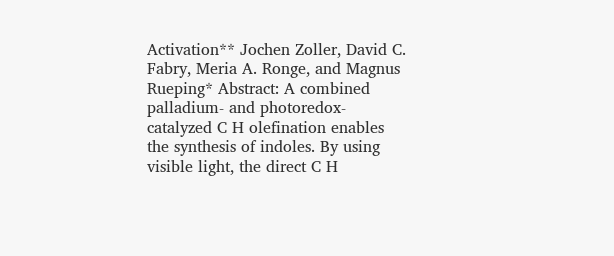Activation** Jochen Zoller, David C. Fabry, Meria A. Ronge, and Magnus Rueping* Abstract: A combined palladium- and photoredox-catalyzed C H olefination enables the synthesis of indoles. By using visible light, the direct C H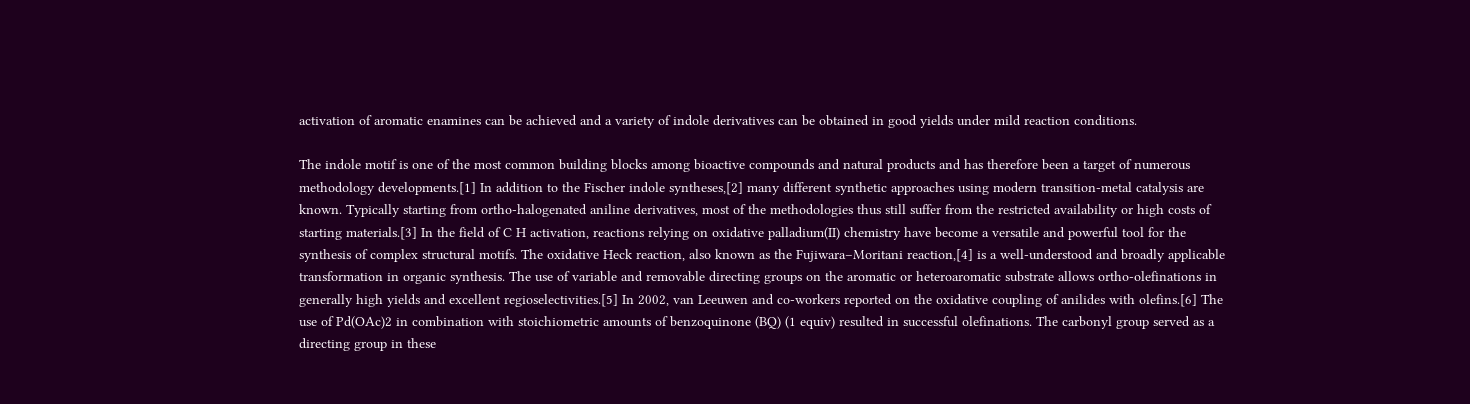activation of aromatic enamines can be achieved and a variety of indole derivatives can be obtained in good yields under mild reaction conditions.

The indole motif is one of the most common building blocks among bioactive compounds and natural products and has therefore been a target of numerous methodology developments.[1] In addition to the Fischer indole syntheses,[2] many different synthetic approaches using modern transition-metal catalysis are known. Typically starting from ortho-halogenated aniline derivatives, most of the methodologies thus still suffer from the restricted availability or high costs of starting materials.[3] In the field of C H activation, reactions relying on oxidative palladium(II) chemistry have become a versatile and powerful tool for the synthesis of complex structural motifs. The oxidative Heck reaction, also known as the Fujiwara–Moritani reaction,[4] is a well-understood and broadly applicable transformation in organic synthesis. The use of variable and removable directing groups on the aromatic or heteroaromatic substrate allows ortho-olefinations in generally high yields and excellent regioselectivities.[5] In 2002, van Leeuwen and co-workers reported on the oxidative coupling of anilides with olefins.[6] The use of Pd(OAc)2 in combination with stoichiometric amounts of benzoquinone (BQ) (1 equiv) resulted in successful olefinations. The carbonyl group served as a directing group in these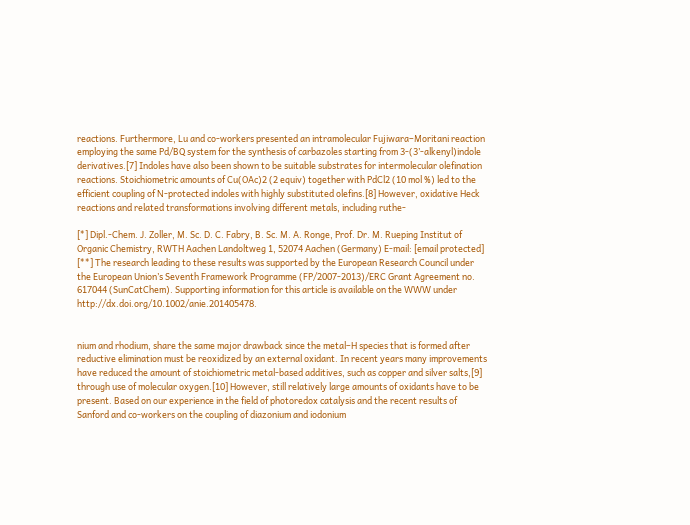reactions. Furthermore, Lu and co-workers presented an intramolecular Fujiwara–Moritani reaction employing the same Pd/BQ system for the synthesis of carbazoles starting from 3-(3’-alkenyl)indole derivatives.[7] Indoles have also been shown to be suitable substrates for intermolecular olefination reactions. Stoichiometric amounts of Cu(OAc)2 (2 equiv) together with PdCl2 (10 mol %) led to the efficient coupling of N-protected indoles with highly substituted olefins.[8] However, oxidative Heck reactions and related transformations involving different metals, including ruthe-

[*] Dipl.-Chem. J. Zoller, M. Sc. D. C. Fabry, B. Sc. M. A. Ronge, Prof. Dr. M. Rueping Institut of Organic Chemistry, RWTH Aachen Landoltweg 1, 52074 Aachen (Germany) E-mail: [email protected] [**] The research leading to these results was supported by the European Research Council under the European Union’s Seventh Framework Programme (FP/2007-2013)/ERC Grant Agreement no. 617044 (SunCatChem). Supporting information for this article is available on the WWW under http://dx.doi.org/10.1002/anie.201405478.


nium and rhodium, share the same major drawback since the metal–H species that is formed after reductive elimination must be reoxidized by an external oxidant. In recent years many improvements have reduced the amount of stoichiometric metal-based additives, such as copper and silver salts,[9] through use of molecular oxygen.[10] However, still relatively large amounts of oxidants have to be present. Based on our experience in the field of photoredox catalysis and the recent results of Sanford and co-workers on the coupling of diazonium and iodonium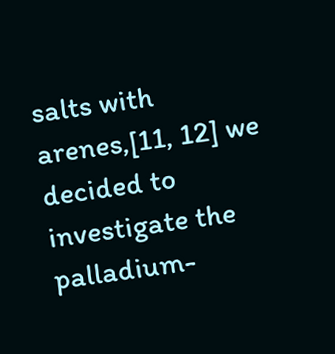salts with arenes,[11, 12] we decided to investigate the palladium-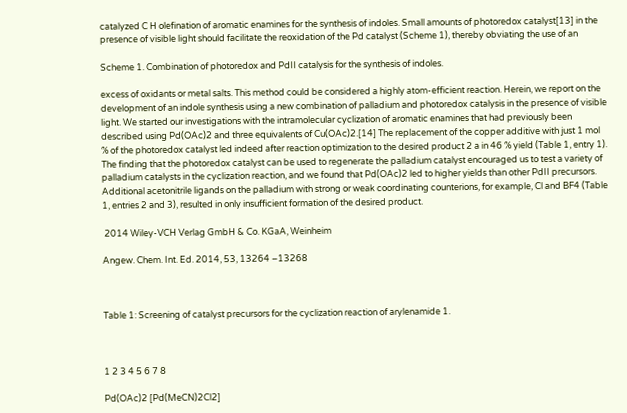catalyzed C H olefination of aromatic enamines for the synthesis of indoles. Small amounts of photoredox catalyst[13] in the presence of visible light should facilitate the reoxidation of the Pd catalyst (Scheme 1), thereby obviating the use of an

Scheme 1. Combination of photoredox and PdII catalysis for the synthesis of indoles.

excess of oxidants or metal salts. This method could be considered a highly atom-efficient reaction. Herein, we report on the development of an indole synthesis using a new combination of palladium and photoredox catalysis in the presence of visible light. We started our investigations with the intramolecular cyclization of aromatic enamines that had previously been described using Pd(OAc)2 and three equivalents of Cu(OAc)2.[14] The replacement of the copper additive with just 1 mol % of the photoredox catalyst led indeed after reaction optimization to the desired product 2 a in 46 % yield (Table 1, entry 1). The finding that the photoredox catalyst can be used to regenerate the palladium catalyst encouraged us to test a variety of palladium catalysts in the cyclization reaction, and we found that Pd(OAc)2 led to higher yields than other PdII precursors. Additional acetonitrile ligands on the palladium with strong or weak coordinating counterions, for example, Cl and BF4 (Table 1, entries 2 and 3), resulted in only insufficient formation of the desired product.

 2014 Wiley-VCH Verlag GmbH & Co. KGaA, Weinheim

Angew. Chem. Int. Ed. 2014, 53, 13264 –13268



Table 1: Screening of catalyst precursors for the cyclization reaction of arylenamide 1.



1 2 3 4 5 6 7 8

Pd(OAc)2 [Pd(MeCN)2Cl2]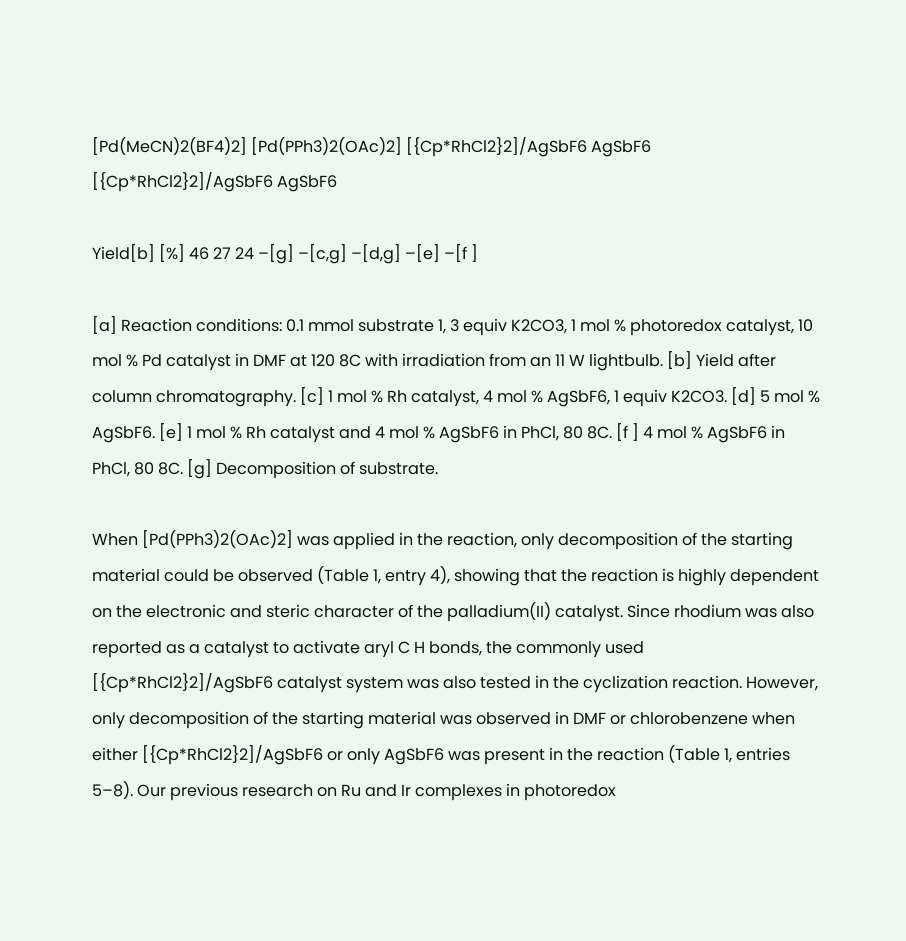[Pd(MeCN)2(BF4)2] [Pd(PPh3)2(OAc)2] [{Cp*RhCl2}2]/AgSbF6 AgSbF6 [{Cp*RhCl2}2]/AgSbF6 AgSbF6

Yield[b] [%] 46 27 24 –[g] –[c,g] –[d,g] –[e] –[f ]

[a] Reaction conditions: 0.1 mmol substrate 1, 3 equiv K2CO3, 1 mol % photoredox catalyst, 10 mol % Pd catalyst in DMF at 120 8C with irradiation from an 11 W lightbulb. [b] Yield after column chromatography. [c] 1 mol % Rh catalyst, 4 mol % AgSbF6, 1 equiv K2CO3. [d] 5 mol % AgSbF6. [e] 1 mol % Rh catalyst and 4 mol % AgSbF6 in PhCl, 80 8C. [f ] 4 mol % AgSbF6 in PhCl, 80 8C. [g] Decomposition of substrate.

When [Pd(PPh3)2(OAc)2] was applied in the reaction, only decomposition of the starting material could be observed (Table 1, entry 4), showing that the reaction is highly dependent on the electronic and steric character of the palladium(II) catalyst. Since rhodium was also reported as a catalyst to activate aryl C H bonds, the commonly used [{Cp*RhCl2}2]/AgSbF6 catalyst system was also tested in the cyclization reaction. However, only decomposition of the starting material was observed in DMF or chlorobenzene when either [{Cp*RhCl2}2]/AgSbF6 or only AgSbF6 was present in the reaction (Table 1, entries 5–8). Our previous research on Ru and Ir complexes in photoredox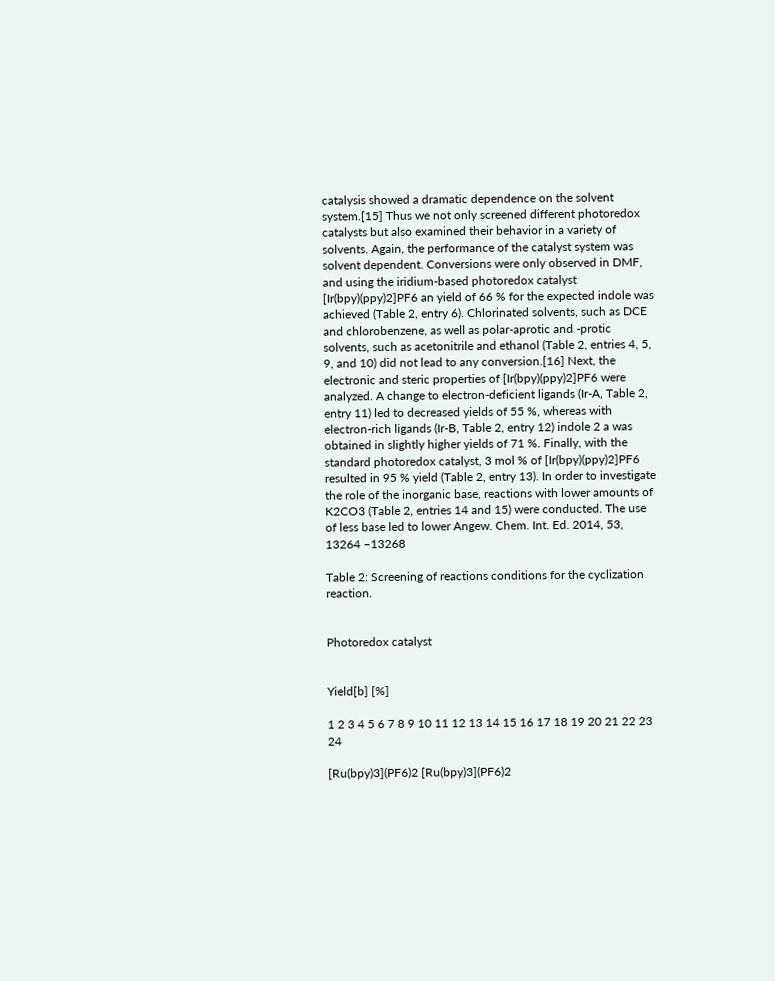catalysis showed a dramatic dependence on the solvent system.[15] Thus we not only screened different photoredox catalysts but also examined their behavior in a variety of solvents. Again, the performance of the catalyst system was solvent dependent. Conversions were only observed in DMF, and using the iridium-based photoredox catalyst [Ir(bpy)(ppy)2]PF6 an yield of 66 % for the expected indole was achieved (Table 2, entry 6). Chlorinated solvents, such as DCE and chlorobenzene, as well as polar-aprotic and -protic solvents, such as acetonitrile and ethanol (Table 2, entries 4, 5, 9, and 10) did not lead to any conversion.[16] Next, the electronic and steric properties of [Ir(bpy)(ppy)2]PF6 were analyzed. A change to electron-deficient ligands (Ir-A, Table 2, entry 11) led to decreased yields of 55 %, whereas with electron-rich ligands (Ir-B, Table 2, entry 12) indole 2 a was obtained in slightly higher yields of 71 %. Finally, with the standard photoredox catalyst, 3 mol % of [Ir(bpy)(ppy)2]PF6 resulted in 95 % yield (Table 2, entry 13). In order to investigate the role of the inorganic base, reactions with lower amounts of K2CO3 (Table 2, entries 14 and 15) were conducted. The use of less base led to lower Angew. Chem. Int. Ed. 2014, 53, 13264 –13268

Table 2: Screening of reactions conditions for the cyclization reaction.


Photoredox catalyst


Yield[b] [%]

1 2 3 4 5 6 7 8 9 10 11 12 13 14 15 16 17 18 19 20 21 22 23 24

[Ru(bpy)3](PF6)2 [Ru(bpy)3](PF6)2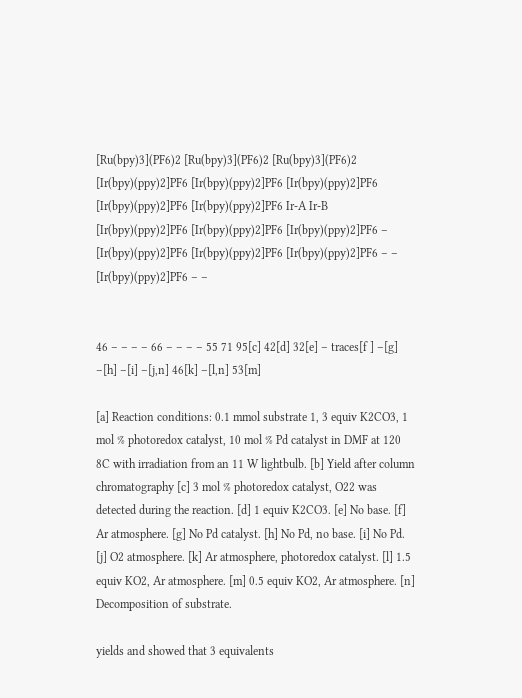[Ru(bpy)3](PF6)2 [Ru(bpy)3](PF6)2 [Ru(bpy)3](PF6)2 [Ir(bpy)(ppy)2]PF6 [Ir(bpy)(ppy)2]PF6 [Ir(bpy)(ppy)2]PF6 [Ir(bpy)(ppy)2]PF6 [Ir(bpy)(ppy)2]PF6 Ir-A Ir-B [Ir(bpy)(ppy)2]PF6 [Ir(bpy)(ppy)2]PF6 [Ir(bpy)(ppy)2]PF6 – [Ir(bpy)(ppy)2]PF6 [Ir(bpy)(ppy)2]PF6 [Ir(bpy)(ppy)2]PF6 – – [Ir(bpy)(ppy)2]PF6 – –


46 – – – – 66 – – – – 55 71 95[c] 42[d] 32[e] – traces[f ] –[g] –[h] –[i] –[j,n] 46[k] –[l,n] 53[m]

[a] Reaction conditions: 0.1 mmol substrate 1, 3 equiv K2CO3, 1 mol % photoredox catalyst, 10 mol % Pd catalyst in DMF at 120 8C with irradiation from an 11 W lightbulb. [b] Yield after column chromatography [c] 3 mol % photoredox catalyst, O22 was detected during the reaction. [d] 1 equiv K2CO3. [e] No base. [f] Ar atmosphere. [g] No Pd catalyst. [h] No Pd, no base. [i] No Pd. [j] O2 atmosphere. [k] Ar atmosphere, photoredox catalyst. [l] 1.5 equiv KO2, Ar atmosphere. [m] 0.5 equiv KO2, Ar atmosphere. [n] Decomposition of substrate.

yields and showed that 3 equivalents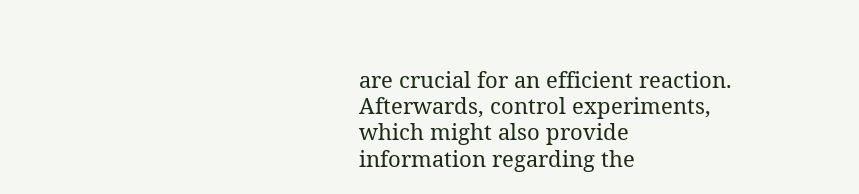are crucial for an efficient reaction. Afterwards, control experiments, which might also provide information regarding the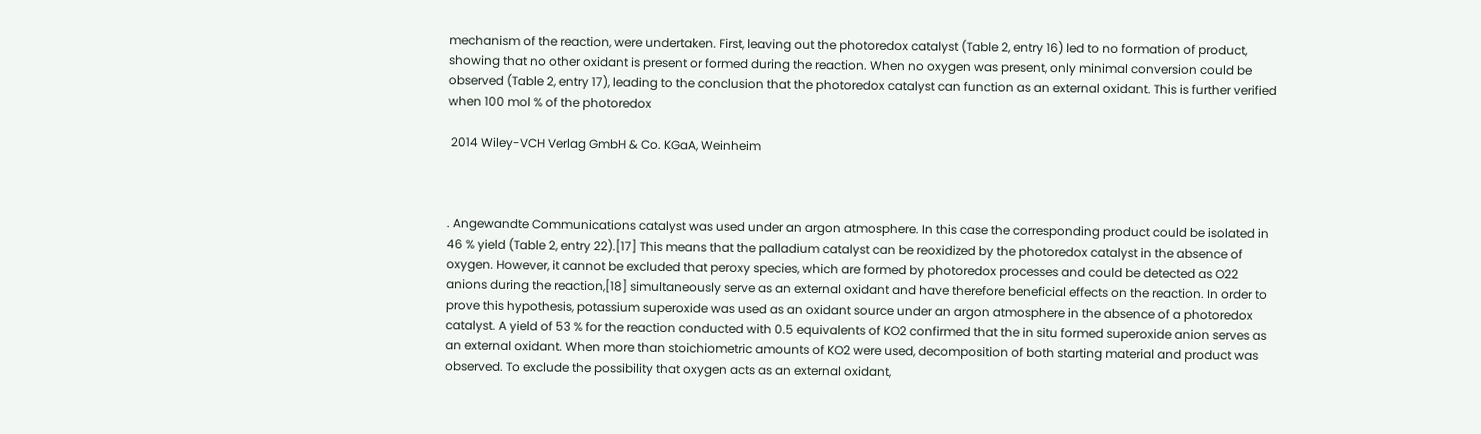mechanism of the reaction, were undertaken. First, leaving out the photoredox catalyst (Table 2, entry 16) led to no formation of product, showing that no other oxidant is present or formed during the reaction. When no oxygen was present, only minimal conversion could be observed (Table 2, entry 17), leading to the conclusion that the photoredox catalyst can function as an external oxidant. This is further verified when 100 mol % of the photoredox

 2014 Wiley-VCH Verlag GmbH & Co. KGaA, Weinheim



. Angewandte Communications catalyst was used under an argon atmosphere. In this case the corresponding product could be isolated in 46 % yield (Table 2, entry 22).[17] This means that the palladium catalyst can be reoxidized by the photoredox catalyst in the absence of oxygen. However, it cannot be excluded that peroxy species, which are formed by photoredox processes and could be detected as O22 anions during the reaction,[18] simultaneously serve as an external oxidant and have therefore beneficial effects on the reaction. In order to prove this hypothesis, potassium superoxide was used as an oxidant source under an argon atmosphere in the absence of a photoredox catalyst. A yield of 53 % for the reaction conducted with 0.5 equivalents of KO2 confirmed that the in situ formed superoxide anion serves as an external oxidant. When more than stoichiometric amounts of KO2 were used, decomposition of both starting material and product was observed. To exclude the possibility that oxygen acts as an external oxidant,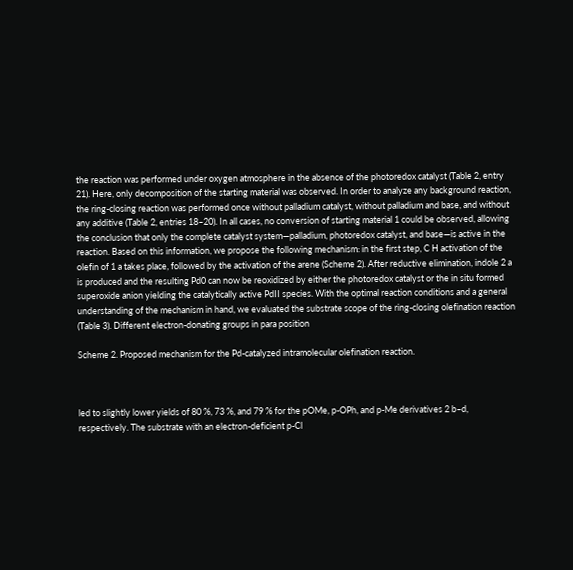the reaction was performed under oxygen atmosphere in the absence of the photoredox catalyst (Table 2, entry 21). Here, only decomposition of the starting material was observed. In order to analyze any background reaction, the ring-closing reaction was performed once without palladium catalyst, without palladium and base, and without any additive (Table 2, entries 18–20). In all cases, no conversion of starting material 1 could be observed, allowing the conclusion that only the complete catalyst system—palladium, photoredox catalyst, and base—is active in the reaction. Based on this information, we propose the following mechanism: in the first step, C H activation of the olefin of 1 a takes place, followed by the activation of the arene (Scheme 2). After reductive elimination, indole 2 a is produced and the resulting Pd0 can now be reoxidized by either the photoredox catalyst or the in situ formed superoxide anion yielding the catalytically active PdII species. With the optimal reaction conditions and a general understanding of the mechanism in hand, we evaluated the substrate scope of the ring-closing olefination reaction (Table 3). Different electron-donating groups in para position

Scheme 2. Proposed mechanism for the Pd-catalyzed intramolecular olefination reaction.



led to slightly lower yields of 80 %, 73 %, and 79 % for the pOMe, p-OPh, and p-Me derivatives 2 b–d, respectively. The substrate with an electron-deficient p-Cl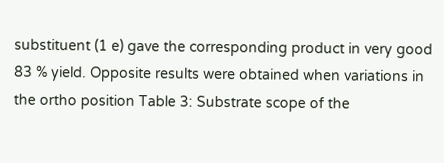substituent (1 e) gave the corresponding product in very good 83 % yield. Opposite results were obtained when variations in the ortho position Table 3: Substrate scope of the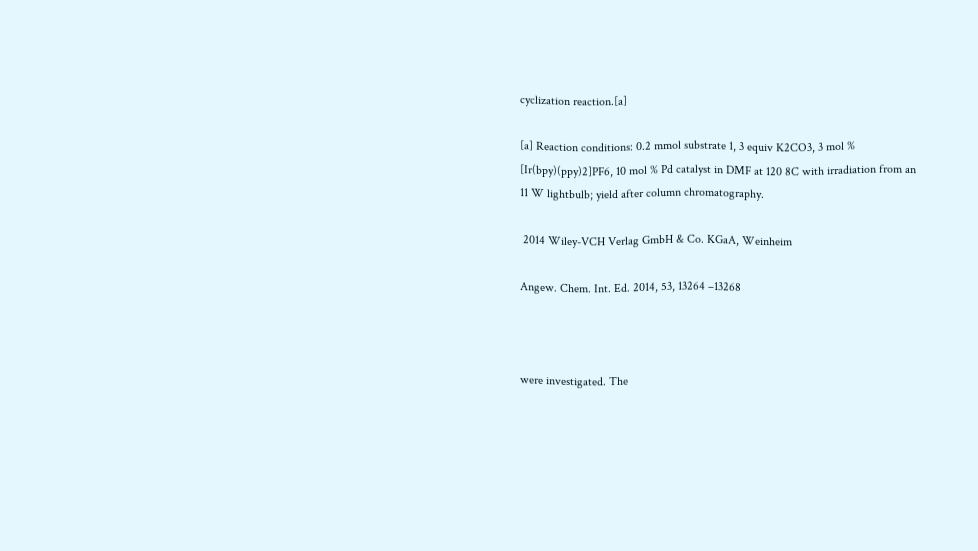cyclization reaction.[a]

[a] Reaction conditions: 0.2 mmol substrate 1, 3 equiv K2CO3, 3 mol % [Ir(bpy)(ppy)2]PF6, 10 mol % Pd catalyst in DMF at 120 8C with irradiation from an 11 W lightbulb; yield after column chromatography.

 2014 Wiley-VCH Verlag GmbH & Co. KGaA, Weinheim

Angew. Chem. Int. Ed. 2014, 53, 13264 –13268



were investigated. The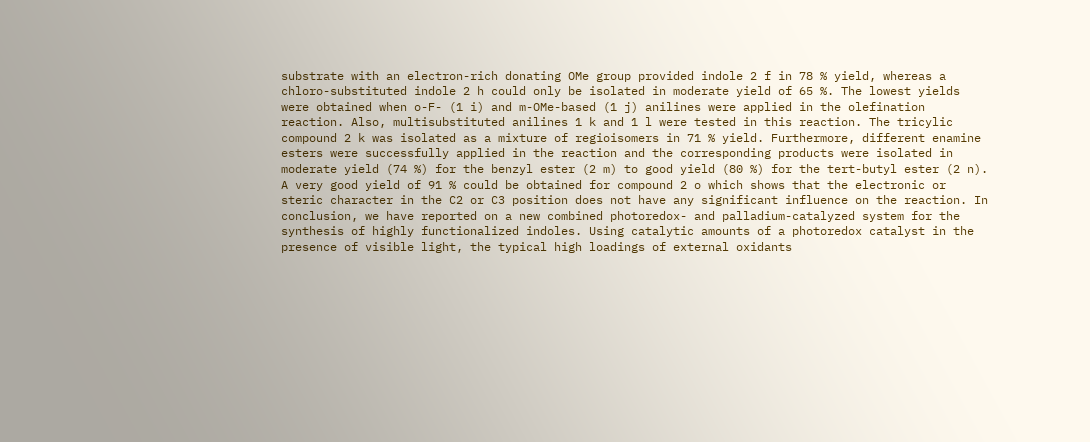substrate with an electron-rich donating OMe group provided indole 2 f in 78 % yield, whereas a chloro-substituted indole 2 h could only be isolated in moderate yield of 65 %. The lowest yields were obtained when o-F- (1 i) and m-OMe-based (1 j) anilines were applied in the olefination reaction. Also, multisubstituted anilines 1 k and 1 l were tested in this reaction. The tricylic compound 2 k was isolated as a mixture of regioisomers in 71 % yield. Furthermore, different enamine esters were successfully applied in the reaction and the corresponding products were isolated in moderate yield (74 %) for the benzyl ester (2 m) to good yield (80 %) for the tert-butyl ester (2 n). A very good yield of 91 % could be obtained for compound 2 o which shows that the electronic or steric character in the C2 or C3 position does not have any significant influence on the reaction. In conclusion, we have reported on a new combined photoredox- and palladium-catalyzed system for the synthesis of highly functionalized indoles. Using catalytic amounts of a photoredox catalyst in the presence of visible light, the typical high loadings of external oxidants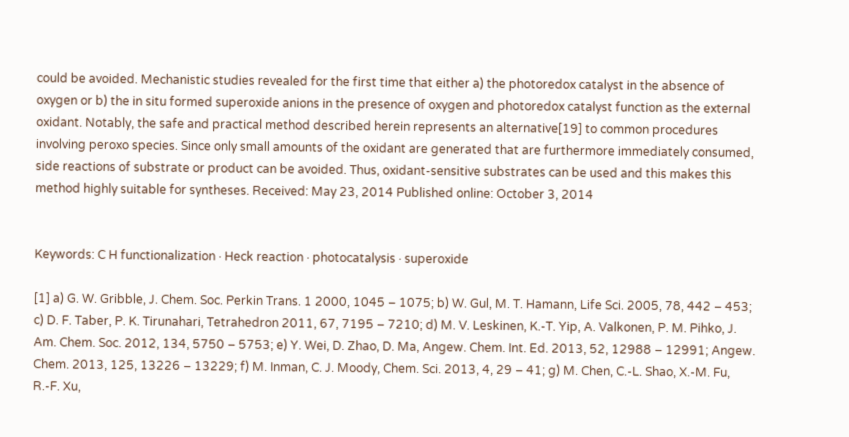could be avoided. Mechanistic studies revealed for the first time that either a) the photoredox catalyst in the absence of oxygen or b) the in situ formed superoxide anions in the presence of oxygen and photoredox catalyst function as the external oxidant. Notably, the safe and practical method described herein represents an alternative[19] to common procedures involving peroxo species. Since only small amounts of the oxidant are generated that are furthermore immediately consumed, side reactions of substrate or product can be avoided. Thus, oxidant-sensitive substrates can be used and this makes this method highly suitable for syntheses. Received: May 23, 2014 Published online: October 3, 2014


Keywords: C H functionalization · Heck reaction · photocatalysis · superoxide

[1] a) G. W. Gribble, J. Chem. Soc. Perkin Trans. 1 2000, 1045 – 1075; b) W. Gul, M. T. Hamann, Life Sci. 2005, 78, 442 – 453; c) D. F. Taber, P. K. Tirunahari, Tetrahedron 2011, 67, 7195 – 7210; d) M. V. Leskinen, K.-T. Yip, A. Valkonen, P. M. Pihko, J. Am. Chem. Soc. 2012, 134, 5750 – 5753; e) Y. Wei, D. Zhao, D. Ma, Angew. Chem. Int. Ed. 2013, 52, 12988 – 12991; Angew. Chem. 2013, 125, 13226 – 13229; f) M. Inman, C. J. Moody, Chem. Sci. 2013, 4, 29 – 41; g) M. Chen, C.-L. Shao, X.-M. Fu, R.-F. Xu,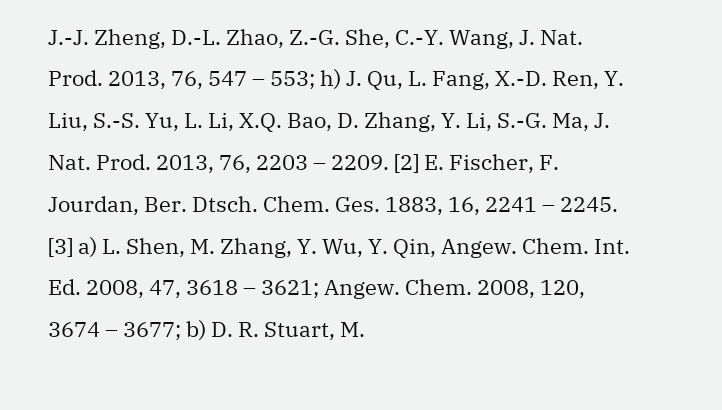J.-J. Zheng, D.-L. Zhao, Z.-G. She, C.-Y. Wang, J. Nat. Prod. 2013, 76, 547 – 553; h) J. Qu, L. Fang, X.-D. Ren, Y. Liu, S.-S. Yu, L. Li, X.Q. Bao, D. Zhang, Y. Li, S.-G. Ma, J. Nat. Prod. 2013, 76, 2203 – 2209. [2] E. Fischer, F. Jourdan, Ber. Dtsch. Chem. Ges. 1883, 16, 2241 – 2245. [3] a) L. Shen, M. Zhang, Y. Wu, Y. Qin, Angew. Chem. Int. Ed. 2008, 47, 3618 – 3621; Angew. Chem. 2008, 120, 3674 – 3677; b) D. R. Stuart, M.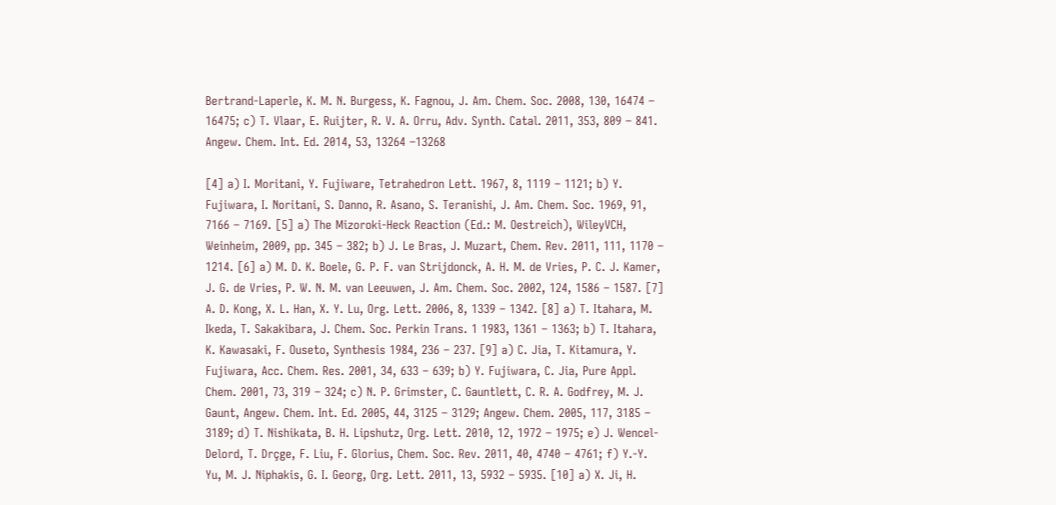Bertrand-Laperle, K. M. N. Burgess, K. Fagnou, J. Am. Chem. Soc. 2008, 130, 16474 – 16475; c) T. Vlaar, E. Ruijter, R. V. A. Orru, Adv. Synth. Catal. 2011, 353, 809 – 841. Angew. Chem. Int. Ed. 2014, 53, 13264 –13268

[4] a) I. Moritani, Y. Fujiware, Tetrahedron Lett. 1967, 8, 1119 – 1121; b) Y. Fujiwara, I. Noritani, S. Danno, R. Asano, S. Teranishi, J. Am. Chem. Soc. 1969, 91, 7166 – 7169. [5] a) The Mizoroki-Heck Reaction (Ed.: M. Oestreich), WileyVCH, Weinheim, 2009, pp. 345 – 382; b) J. Le Bras, J. Muzart, Chem. Rev. 2011, 111, 1170 – 1214. [6] a) M. D. K. Boele, G. P. F. van Strijdonck, A. H. M. de Vries, P. C. J. Kamer, J. G. de Vries, P. W. N. M. van Leeuwen, J. Am. Chem. Soc. 2002, 124, 1586 – 1587. [7] A. D. Kong, X. L. Han, X. Y. Lu, Org. Lett. 2006, 8, 1339 – 1342. [8] a) T. Itahara, M. Ikeda, T. Sakakibara, J. Chem. Soc. Perkin Trans. 1 1983, 1361 – 1363; b) T. Itahara, K. Kawasaki, F. Ouseto, Synthesis 1984, 236 – 237. [9] a) C. Jia, T. Kitamura, Y. Fujiwara, Acc. Chem. Res. 2001, 34, 633 – 639; b) Y. Fujiwara, C. Jia, Pure Appl. Chem. 2001, 73, 319 – 324; c) N. P. Grimster, C. Gauntlett, C. R. A. Godfrey, M. J. Gaunt, Angew. Chem. Int. Ed. 2005, 44, 3125 – 3129; Angew. Chem. 2005, 117, 3185 – 3189; d) T. Nishikata, B. H. Lipshutz, Org. Lett. 2010, 12, 1972 – 1975; e) J. Wencel-Delord, T. Drçge, F. Liu, F. Glorius, Chem. Soc. Rev. 2011, 40, 4740 – 4761; f) Y.-Y. Yu, M. J. Niphakis, G. I. Georg, Org. Lett. 2011, 13, 5932 – 5935. [10] a) X. Ji, H.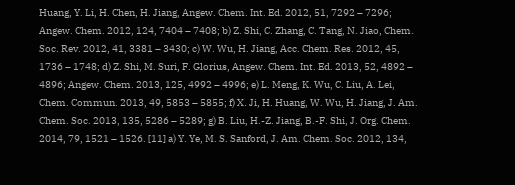Huang, Y. Li, H. Chen, H. Jiang, Angew. Chem. Int. Ed. 2012, 51, 7292 – 7296; Angew. Chem. 2012, 124, 7404 – 7408; b) Z. Shi, C. Zhang, C. Tang, N. Jiao, Chem. Soc. Rev. 2012, 41, 3381 – 3430; c) W. Wu, H. Jiang, Acc. Chem. Res. 2012, 45, 1736 – 1748; d) Z. Shi, M. Suri, F. Glorius, Angew. Chem. Int. Ed. 2013, 52, 4892 – 4896; Angew. Chem. 2013, 125, 4992 – 4996; e) L. Meng, K. Wu, C. Liu, A. Lei, Chem. Commun. 2013, 49, 5853 – 5855; f) X. Ji, H. Huang, W. Wu, H. Jiang, J. Am. Chem. Soc. 2013, 135, 5286 – 5289; g) B. Liu, H.-Z. Jiang, B.-F. Shi, J. Org. Chem. 2014, 79, 1521 – 1526. [11] a) Y. Ye, M. S. Sanford, J. Am. Chem. Soc. 2012, 134,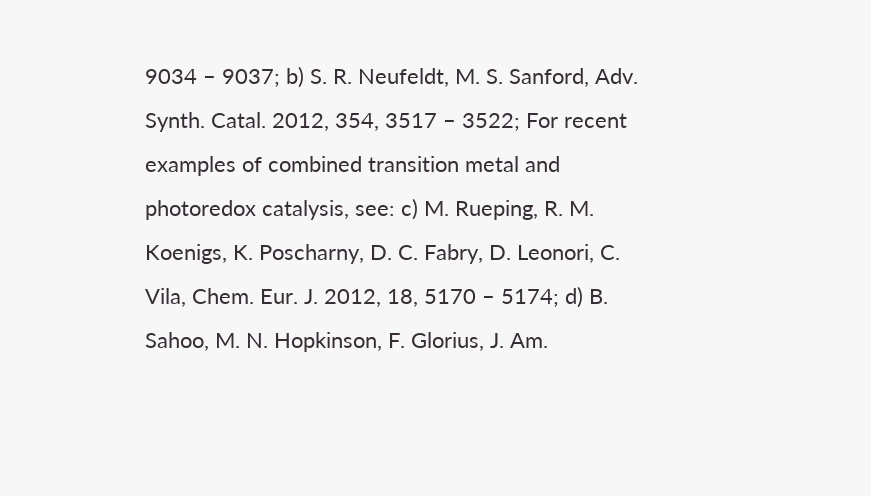9034 – 9037; b) S. R. Neufeldt, M. S. Sanford, Adv. Synth. Catal. 2012, 354, 3517 – 3522; For recent examples of combined transition metal and photoredox catalysis, see: c) M. Rueping, R. M. Koenigs, K. Poscharny, D. C. Fabry, D. Leonori, C. Vila, Chem. Eur. J. 2012, 18, 5170 – 5174; d) B. Sahoo, M. N. Hopkinson, F. Glorius, J. Am.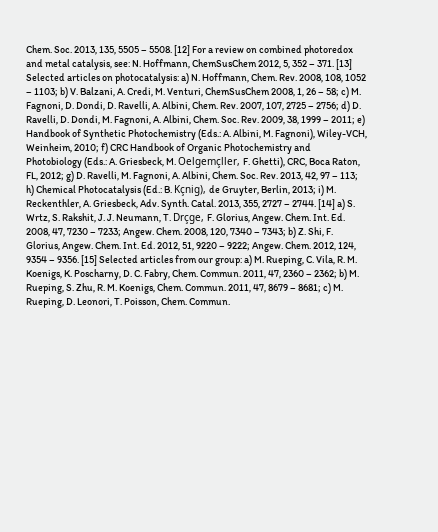Chem. Soc. 2013, 135, 5505 – 5508. [12] For a review on combined photoredox and metal catalysis, see: N. Hoffmann, ChemSusChem 2012, 5, 352 – 371. [13] Selected articles on photocatalysis: a) N. Hoffmann, Chem. Rev. 2008, 108, 1052 – 1103; b) V. Balzani, A. Credi, M. Venturi, ChemSusChem 2008, 1, 26 – 58; c) M. Fagnoni, D. Dondi, D. Ravelli, A. Albini, Chem. Rev. 2007, 107, 2725 – 2756; d) D. Ravelli, D. Dondi, M. Fagnoni, A. Albini, Chem. Soc. Rev. 2009, 38, 1999 – 2011; e) Handbook of Synthetic Photochemistry (Eds.: A. Albini, M. Fagnoni), Wiley-VCH, Weinheim, 2010; f) CRC Handbook of Organic Photochemistry and Photobiology (Eds.: A. Griesbeck, M. Oelgemçller, F. Ghetti), CRC, Boca Raton, FL, 2012; g) D. Ravelli, M. Fagnoni, A. Albini, Chem. Soc. Rev. 2013, 42, 97 – 113; h) Chemical Photocatalysis (Ed.: B. Kçnig), de Gruyter, Berlin, 2013; i) M. Reckenthler, A. Griesbeck, Adv. Synth. Catal. 2013, 355, 2727 – 2744. [14] a) S. Wrtz, S. Rakshit, J. J. Neumann, T. Drçge, F. Glorius, Angew. Chem. Int. Ed. 2008, 47, 7230 – 7233; Angew. Chem. 2008, 120, 7340 – 7343; b) Z. Shi, F. Glorius, Angew. Chem. Int. Ed. 2012, 51, 9220 – 9222; Angew. Chem. 2012, 124, 9354 – 9356. [15] Selected articles from our group: a) M. Rueping, C. Vila, R. M. Koenigs, K. Poscharny, D. C. Fabry, Chem. Commun. 2011, 47, 2360 – 2362; b) M. Rueping, S. Zhu, R. M. Koenigs, Chem. Commun. 2011, 47, 8679 – 8681; c) M. Rueping, D. Leonori, T. Poisson, Chem. Commun.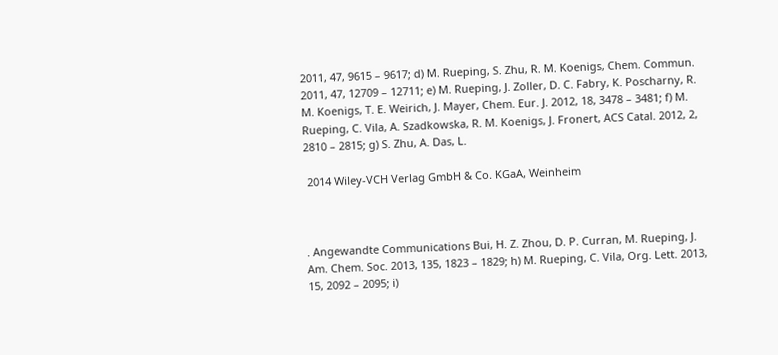2011, 47, 9615 – 9617; d) M. Rueping, S. Zhu, R. M. Koenigs, Chem. Commun. 2011, 47, 12709 – 12711; e) M. Rueping, J. Zoller, D. C. Fabry, K. Poscharny, R. M. Koenigs, T. E. Weirich, J. Mayer, Chem. Eur. J. 2012, 18, 3478 – 3481; f) M. Rueping, C. Vila, A. Szadkowska, R. M. Koenigs, J. Fronert, ACS Catal. 2012, 2, 2810 – 2815; g) S. Zhu, A. Das, L.

 2014 Wiley-VCH Verlag GmbH & Co. KGaA, Weinheim



. Angewandte Communications Bui, H. Z. Zhou, D. P. Curran, M. Rueping, J. Am. Chem. Soc. 2013, 135, 1823 – 1829; h) M. Rueping, C. Vila, Org. Lett. 2013, 15, 2092 – 2095; i)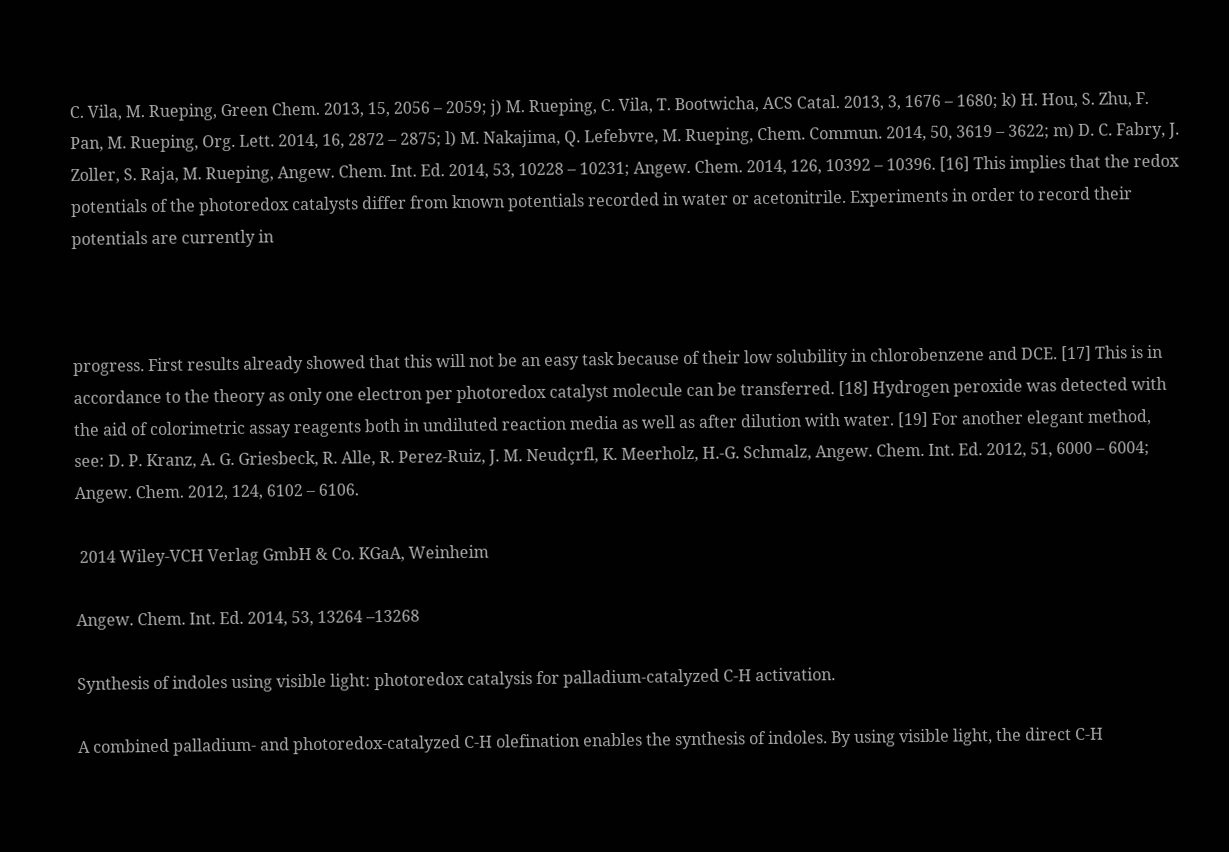C. Vila, M. Rueping, Green Chem. 2013, 15, 2056 – 2059; j) M. Rueping, C. Vila, T. Bootwicha, ACS Catal. 2013, 3, 1676 – 1680; k) H. Hou, S. Zhu, F. Pan, M. Rueping, Org. Lett. 2014, 16, 2872 – 2875; l) M. Nakajima, Q. Lefebvre, M. Rueping, Chem. Commun. 2014, 50, 3619 – 3622; m) D. C. Fabry, J. Zoller, S. Raja, M. Rueping, Angew. Chem. Int. Ed. 2014, 53, 10228 – 10231; Angew. Chem. 2014, 126, 10392 – 10396. [16] This implies that the redox potentials of the photoredox catalysts differ from known potentials recorded in water or acetonitrile. Experiments in order to record their potentials are currently in



progress. First results already showed that this will not be an easy task because of their low solubility in chlorobenzene and DCE. [17] This is in accordance to the theory as only one electron per photoredox catalyst molecule can be transferred. [18] Hydrogen peroxide was detected with the aid of colorimetric assay reagents both in undiluted reaction media as well as after dilution with water. [19] For another elegant method, see: D. P. Kranz, A. G. Griesbeck, R. Alle, R. Perez-Ruiz, J. M. Neudçrfl, K. Meerholz, H.-G. Schmalz, Angew. Chem. Int. Ed. 2012, 51, 6000 – 6004; Angew. Chem. 2012, 124, 6102 – 6106.

 2014 Wiley-VCH Verlag GmbH & Co. KGaA, Weinheim

Angew. Chem. Int. Ed. 2014, 53, 13264 –13268

Synthesis of indoles using visible light: photoredox catalysis for palladium-catalyzed C-H activation.

A combined palladium- and photoredox-catalyzed C-H olefination enables the synthesis of indoles. By using visible light, the direct C-H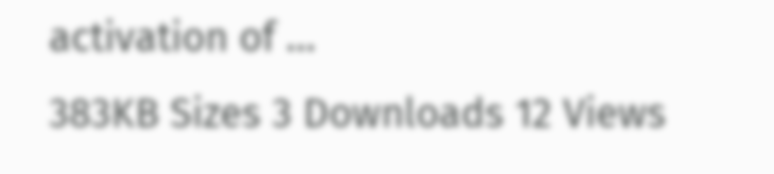activation of ...
383KB Sizes 3 Downloads 12 Views